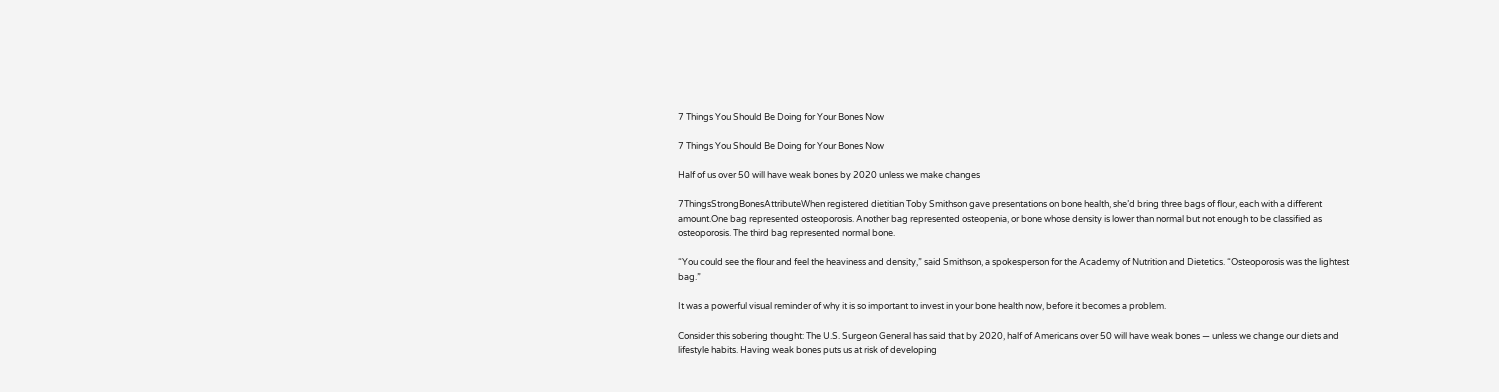7 Things You Should Be Doing for Your Bones Now

7 Things You Should Be Doing for Your Bones Now

Half of us over 50 will have weak bones by 2020 unless we make changes

7ThingsStrongBonesAttributeWhen registered dietitian Toby Smithson gave presentations on bone health, she’d bring three bags of flour, each with a different amount.One bag represented osteoporosis. Another bag represented osteopenia, or bone whose density is lower than normal but not enough to be classified as osteoporosis. The third bag represented normal bone.

“You could see the flour and feel the heaviness and density,” said Smithson, a spokesperson for the Academy of Nutrition and Dietetics. “Osteoporosis was the lightest bag.”

It was a powerful visual reminder of why it is so important to invest in your bone health now, before it becomes a problem.

Consider this sobering thought: The U.S. Surgeon General has said that by 2020, half of Americans over 50 will have weak bones — unless we change our diets and lifestyle habits. Having weak bones puts us at risk of developing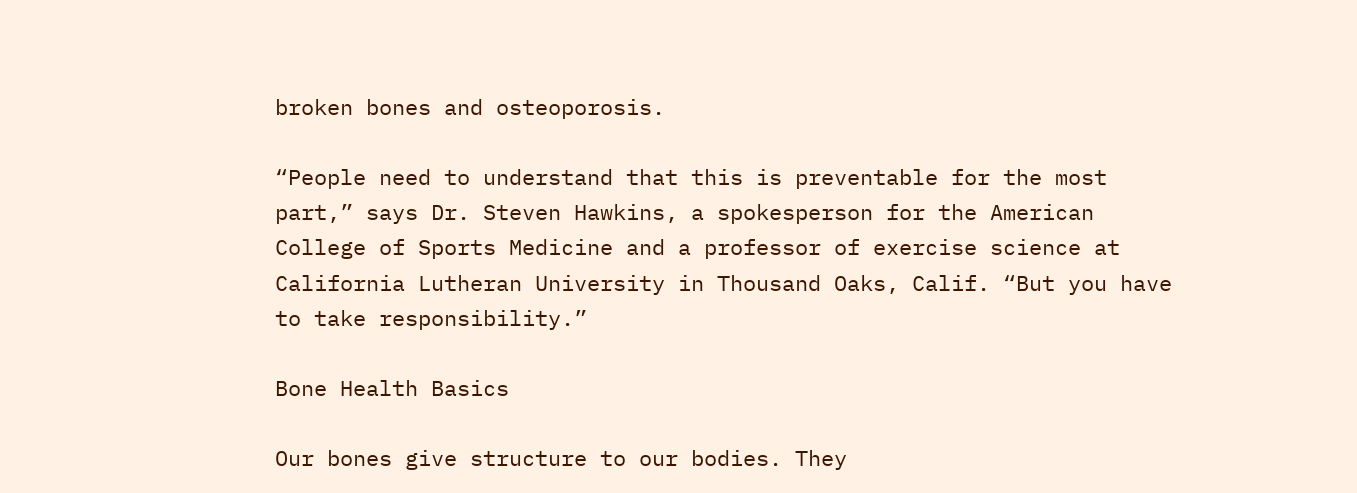broken bones and osteoporosis.

“People need to understand that this is preventable for the most part,” says Dr. Steven Hawkins, a spokesperson for the American College of Sports Medicine and a professor of exercise science at California Lutheran University in Thousand Oaks, Calif. “But you have to take responsibility.”

Bone Health Basics

Our bones give structure to our bodies. They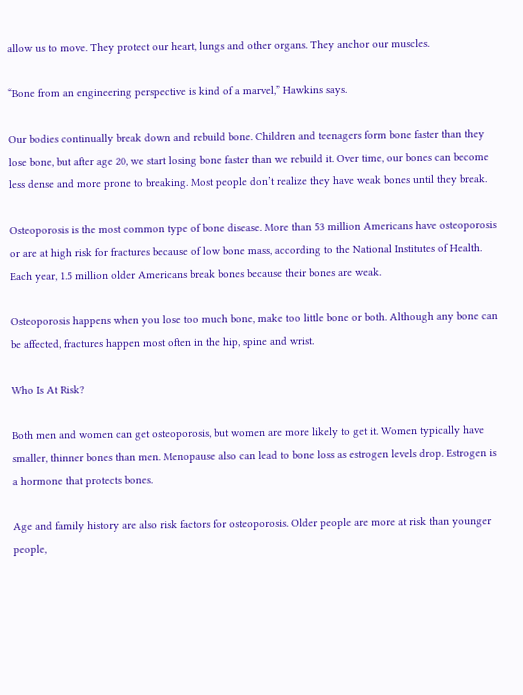allow us to move. They protect our heart, lungs and other organs. They anchor our muscles.

“Bone from an engineering perspective is kind of a marvel,” Hawkins says.

Our bodies continually break down and rebuild bone. Children and teenagers form bone faster than they lose bone, but after age 20, we start losing bone faster than we rebuild it. Over time, our bones can become less dense and more prone to breaking. Most people don’t realize they have weak bones until they break.

Osteoporosis is the most common type of bone disease. More than 53 million Americans have osteoporosis or are at high risk for fractures because of low bone mass, according to the National Institutes of Health. Each year, 1.5 million older Americans break bones because their bones are weak.

Osteoporosis happens when you lose too much bone, make too little bone or both. Although any bone can be affected, fractures happen most often in the hip, spine and wrist.

Who Is At Risk?

Both men and women can get osteoporosis, but women are more likely to get it. Women typically have smaller, thinner bones than men. Menopause also can lead to bone loss as estrogen levels drop. Estrogen is a hormone that protects bones.

Age and family history are also risk factors for osteoporosis. Older people are more at risk than younger people,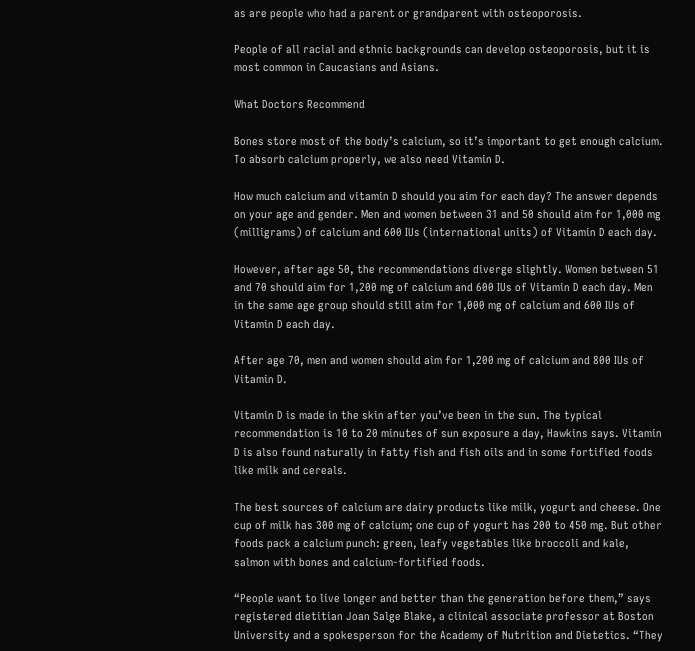as are people who had a parent or grandparent with osteoporosis.

People of all racial and ethnic backgrounds can develop osteoporosis, but it is most common in Caucasians and Asians.

What Doctors Recommend

Bones store most of the body’s calcium, so it’s important to get enough calcium. To absorb calcium properly, we also need Vitamin D.

How much calcium and vitamin D should you aim for each day? The answer depends on your age and gender. Men and women between 31 and 50 should aim for 1,000 mg (milligrams) of calcium and 600 IUs (international units) of Vitamin D each day.

However, after age 50, the recommendations diverge slightly. Women between 51 and 70 should aim for 1,200 mg of calcium and 600 IUs of Vitamin D each day. Men in the same age group should still aim for 1,000 mg of calcium and 600 IUs of Vitamin D each day.

After age 70, men and women should aim for 1,200 mg of calcium and 800 IUs of Vitamin D.

Vitamin D is made in the skin after you’ve been in the sun. The typical recommendation is 10 to 20 minutes of sun exposure a day, Hawkins says. Vitamin D is also found naturally in fatty fish and fish oils and in some fortified foods like milk and cereals.

The best sources of calcium are dairy products like milk, yogurt and cheese. One cup of milk has 300 mg of calcium; one cup of yogurt has 200 to 450 mg. But other foods pack a calcium punch: green, leafy vegetables like broccoli and kale, salmon with bones and calcium-fortified foods.

“People want to live longer and better than the generation before them,” says registered dietitian Joan Salge Blake, a clinical associate professor at Boston University and a spokesperson for the Academy of Nutrition and Dietetics. “They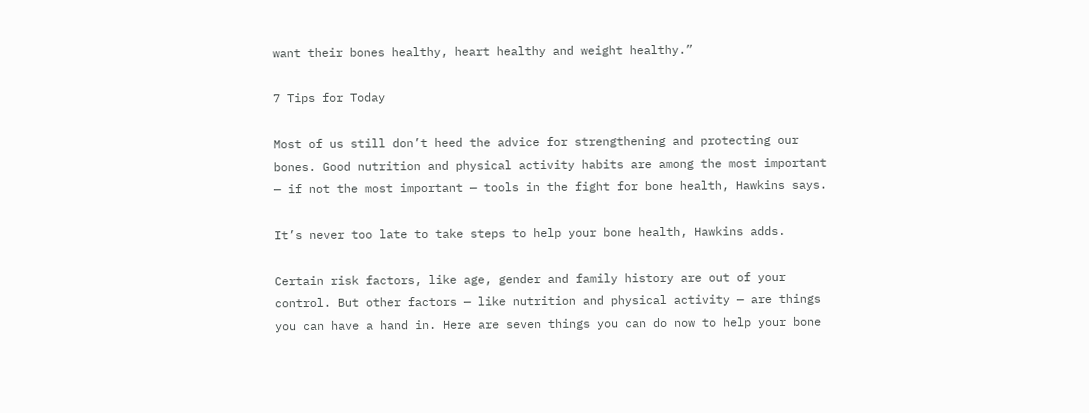want their bones healthy, heart healthy and weight healthy.”

7 Tips for Today

Most of us still don’t heed the advice for strengthening and protecting our bones. Good nutrition and physical activity habits are among the most important — if not the most important — tools in the fight for bone health, Hawkins says.

It’s never too late to take steps to help your bone health, Hawkins adds.

Certain risk factors, like age, gender and family history are out of your control. But other factors — like nutrition and physical activity — are things you can have a hand in. Here are seven things you can do now to help your bone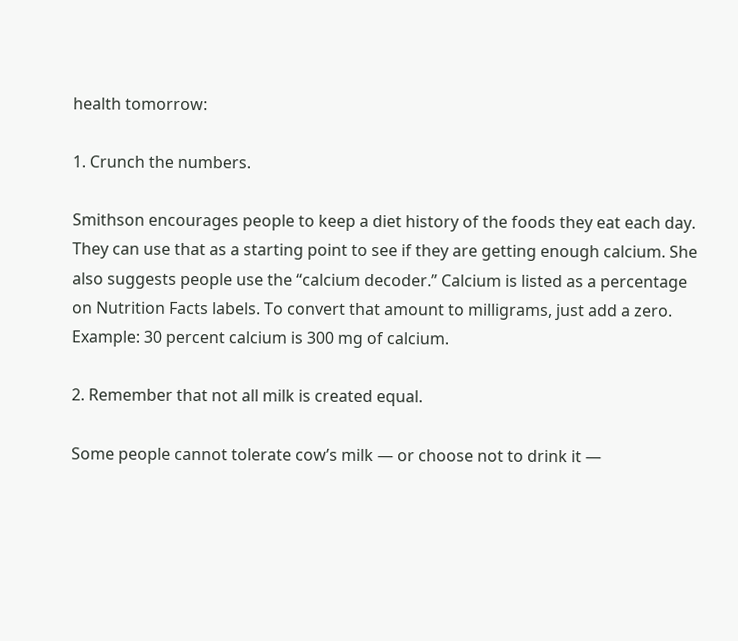health tomorrow:

1. Crunch the numbers.

Smithson encourages people to keep a diet history of the foods they eat each day. They can use that as a starting point to see if they are getting enough calcium. She also suggests people use the “calcium decoder.” Calcium is listed as a percentage on Nutrition Facts labels. To convert that amount to milligrams, just add a zero. Example: 30 percent calcium is 300 mg of calcium.

2. Remember that not all milk is created equal.

Some people cannot tolerate cow’s milk — or choose not to drink it —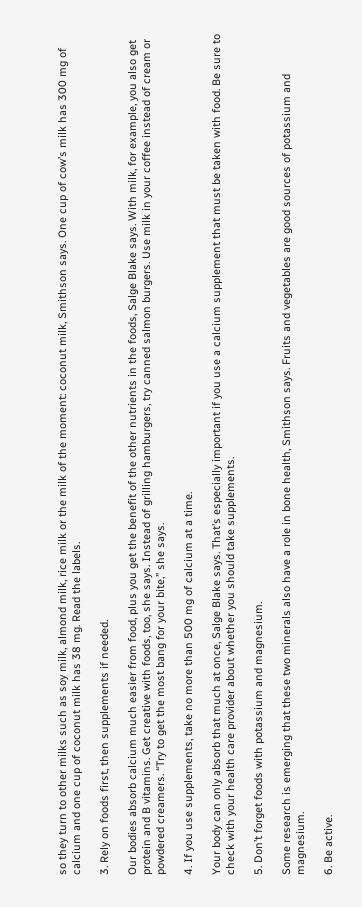so they turn to other milks such as soy milk, almond milk, rice milk or the milk of the moment: coconut milk, Smithson says. One cup of cow’s milk has 300 mg of calcium and one cup of coconut milk has 38 mg. Read the labels.

3. Rely on foods first, then supplements if needed.

Our bodies absorb calcium much easier from food, plus you get the benefit of the other nutrients in the foods, Salge Blake says. With milk, for example, you also get protein and B vitamins. Get creative with foods, too, she says. Instead of grilling hamburgers, try canned salmon burgers. Use milk in your coffee instead of cream or powdered creamers. “Try to get the most bang for your bite,” she says.

4. If you use supplements, take no more than 500 mg of calcium at a time.

Your body can only absorb that much at once, Salge Blake says. That’s especially important if you use a calcium supplement that must be taken with food. Be sure to check with your health care provider about whether you should take supplements.

5. Don’t forget foods with potassium and magnesium.

Some research is emerging that these two minerals also have a role in bone health, Smithson says. Fruits and vegetables are good sources of potassium and magnesium.

6. Be active.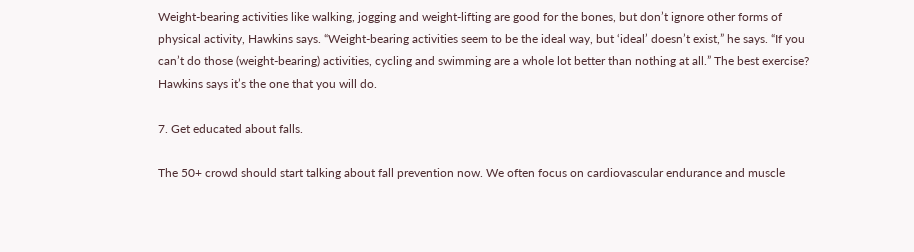Weight-bearing activities like walking, jogging and weight-lifting are good for the bones, but don’t ignore other forms of physical activity, Hawkins says. “Weight-bearing activities seem to be the ideal way, but ‘ideal’ doesn’t exist,” he says. “If you can’t do those (weight-bearing) activities, cycling and swimming are a whole lot better than nothing at all.” The best exercise? Hawkins says it’s the one that you will do.

7. Get educated about falls.

The 50+ crowd should start talking about fall prevention now. We often focus on cardiovascular endurance and muscle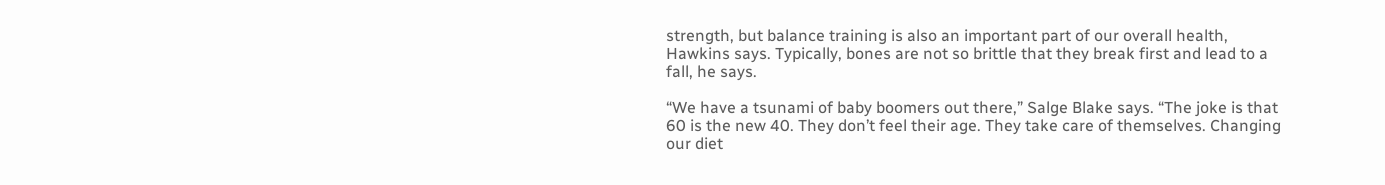strength, but balance training is also an important part of our overall health, Hawkins says. Typically, bones are not so brittle that they break first and lead to a fall, he says.

“We have a tsunami of baby boomers out there,” Salge Blake says. “The joke is that 60 is the new 40. They don’t feel their age. They take care of themselves. Changing our diet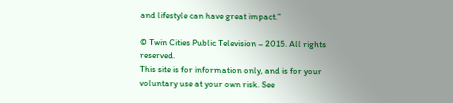and lifestyle can have great impact.”

© Twin Cities Public Television – 2015. All rights reserved.
This site is for information only, and is for your voluntary use at your own risk. See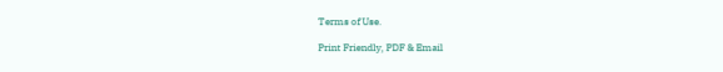Terms of Use.

Print Friendly, PDF & Email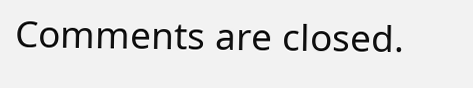Comments are closed.